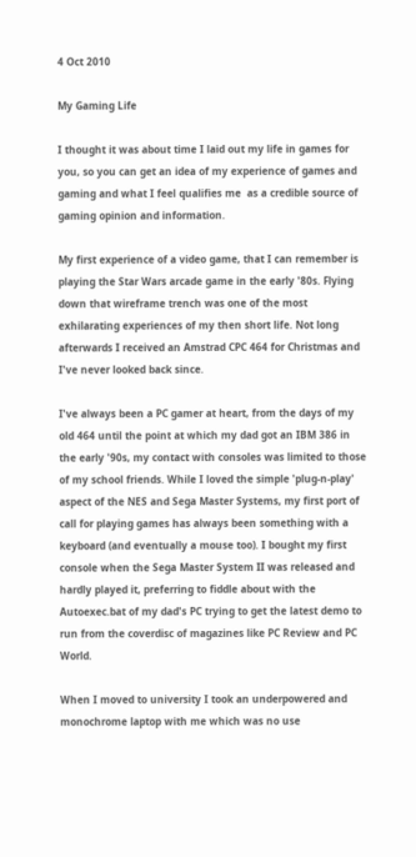4 Oct 2010

My Gaming Life

I thought it was about time I laid out my life in games for you, so you can get an idea of my experience of games and gaming and what I feel qualifies me  as a credible source of gaming opinion and information.

My first experience of a video game, that I can remember is playing the Star Wars arcade game in the early '80s. Flying down that wireframe trench was one of the most exhilarating experiences of my then short life. Not long afterwards I received an Amstrad CPC 464 for Christmas and I've never looked back since.

I've always been a PC gamer at heart, from the days of my old 464 until the point at which my dad got an IBM 386 in the early '90s, my contact with consoles was limited to those of my school friends. While I loved the simple 'plug-n-play' aspect of the NES and Sega Master Systems, my first port of call for playing games has always been something with a keyboard (and eventually a mouse too). I bought my first console when the Sega Master System II was released and hardly played it, preferring to fiddle about with the Autoexec.bat of my dad's PC trying to get the latest demo to run from the coverdisc of magazines like PC Review and PC World.

When I moved to university I took an underpowered and monochrome laptop with me which was no use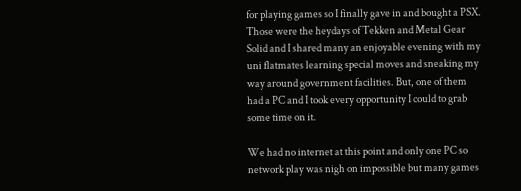for playing games so I finally gave in and bought a PSX. Those were the heydays of Tekken and Metal Gear Solid and I shared many an enjoyable evening with my uni flatmates learning special moves and sneaking my way around government facilities. But, one of them had a PC and I took every opportunity I could to grab some time on it.

We had no internet at this point and only one PC so network play was nigh on impossible but many games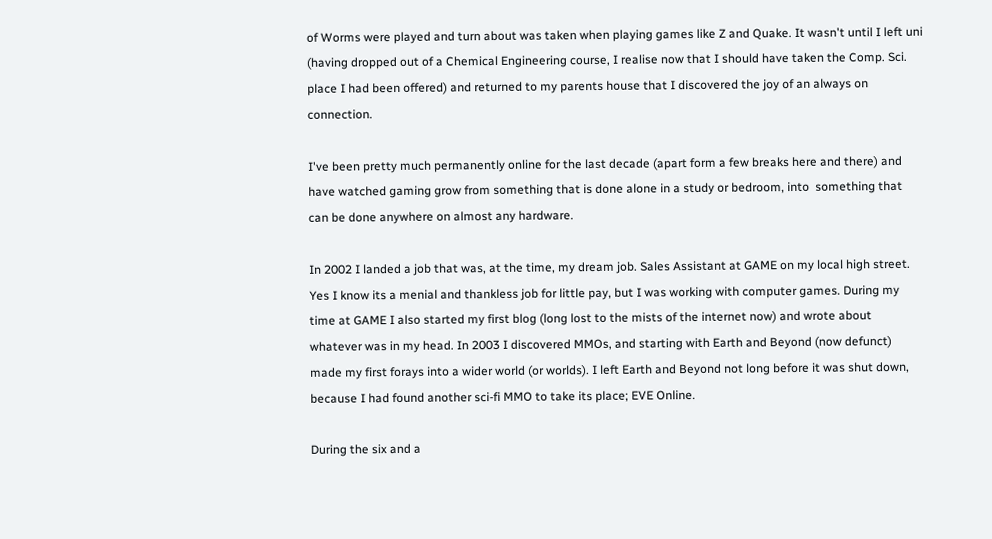of Worms were played and turn about was taken when playing games like Z and Quake. It wasn't until I left uni (having dropped out of a Chemical Engineering course, I realise now that I should have taken the Comp. Sci. place I had been offered) and returned to my parents house that I discovered the joy of an always on connection.

I've been pretty much permanently online for the last decade (apart form a few breaks here and there) and have watched gaming grow from something that is done alone in a study or bedroom, into  something that can be done anywhere on almost any hardware.

In 2002 I landed a job that was, at the time, my dream job. Sales Assistant at GAME on my local high street. Yes I know its a menial and thankless job for little pay, but I was working with computer games. During my time at GAME I also started my first blog (long lost to the mists of the internet now) and wrote about whatever was in my head. In 2003 I discovered MMOs, and starting with Earth and Beyond (now defunct) made my first forays into a wider world (or worlds). I left Earth and Beyond not long before it was shut down, because I had found another sci-fi MMO to take its place; EVE Online.

During the six and a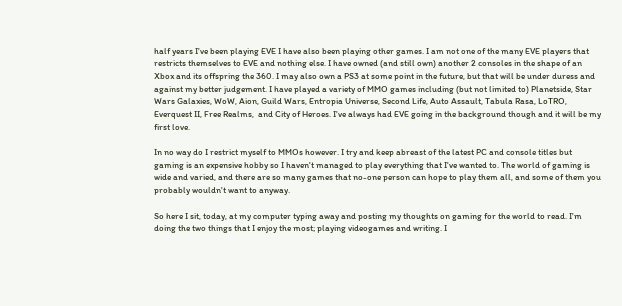half years I've been playing EVE I have also been playing other games. I am not one of the many EVE players that restricts themselves to EVE and nothing else. I have owned (and still own) another 2 consoles in the shape of an Xbox and its offspring the 360. I may also own a PS3 at some point in the future, but that will be under duress and against my better judgement. I have played a variety of MMO games including (but not limited to) Planetside, Star Wars Galaxies, WoW, Aion, Guild Wars, Entropia Universe, Second Life, Auto Assault, Tabula Rasa, LoTRO, Everquest II, Free Realms,  and City of Heroes. I've always had EVE going in the background though and it will be my first love.

In no way do I restrict myself to MMOs however. I try and keep abreast of the latest PC and console titles but gaming is an expensive hobby so I haven't managed to play everything that I've wanted to. The world of gaming is wide and varied, and there are so many games that no-one person can hope to play them all, and some of them you probably wouldn't want to anyway.

So here I sit, today, at my computer typing away and posting my thoughts on gaming for the world to read. I'm doing the two things that I enjoy the most; playing videogames and writing. I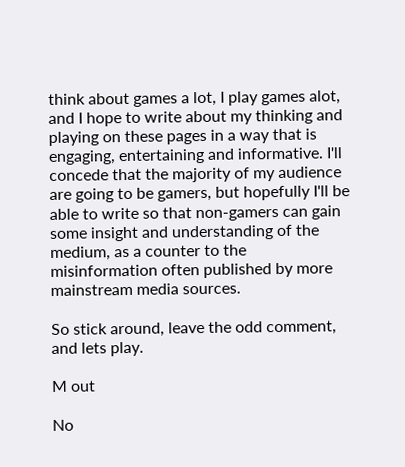think about games a lot, I play games alot, and I hope to write about my thinking and playing on these pages in a way that is engaging, entertaining and informative. I'll concede that the majority of my audience are going to be gamers, but hopefully I'll be able to write so that non-gamers can gain some insight and understanding of the medium, as a counter to the misinformation often published by more mainstream media sources.

So stick around, leave the odd comment, and lets play.

M out

No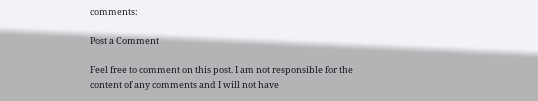comments:

Post a Comment

Feel free to comment on this post. I am not responsible for the content of any comments and I will not have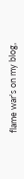flame war's on my blog,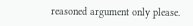reasoned argument only please.